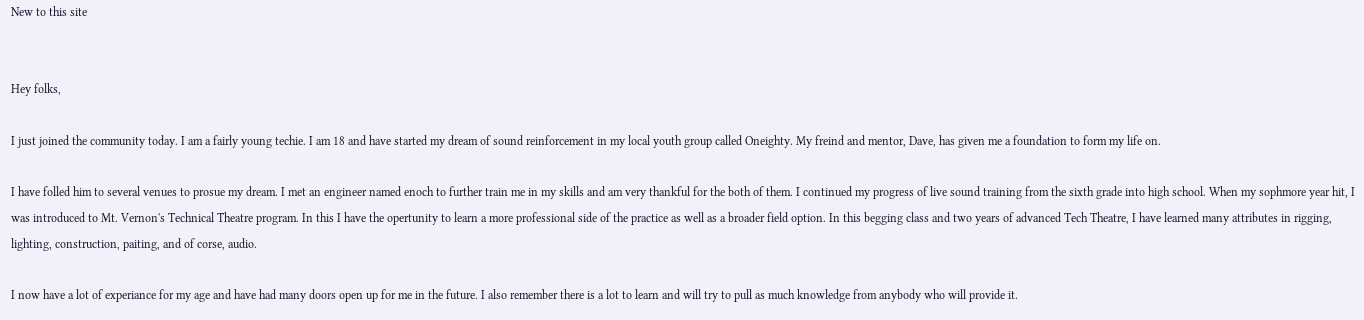New to this site


Hey folks,

I just joined the community today. I am a fairly young techie. I am 18 and have started my dream of sound reinforcement in my local youth group called Oneighty. My freind and mentor, Dave, has given me a foundation to form my life on.

I have folled him to several venues to prosue my dream. I met an engineer named enoch to further train me in my skills and am very thankful for the both of them. I continued my progress of live sound training from the sixth grade into high school. When my sophmore year hit, I was introduced to Mt. Vernon's Technical Theatre program. In this I have the opertunity to learn a more professional side of the practice as well as a broader field option. In this begging class and two years of advanced Tech Theatre, I have learned many attributes in rigging, lighting, construction, paiting, and of corse, audio.

I now have a lot of experiance for my age and have had many doors open up for me in the future. I also remember there is a lot to learn and will try to pull as much knowledge from anybody who will provide it.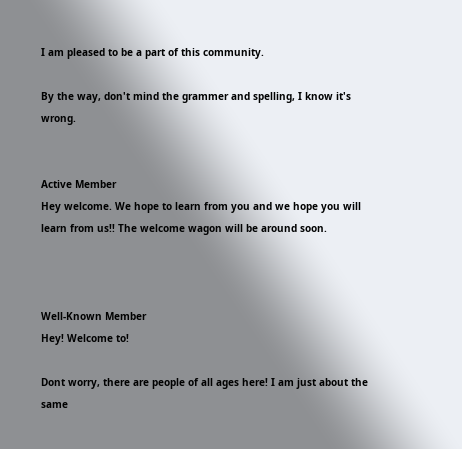I am pleased to be a part of this community.

By the way, don't mind the grammer and spelling, I know it's wrong.


Active Member
Hey welcome. We hope to learn from you and we hope you will learn from us!! The welcome wagon will be around soon.



Well-Known Member
Hey! Welcome to!

Dont worry, there are people of all ages here! I am just about the same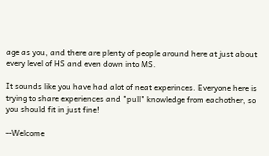age as you, and there are plenty of people around here at just about every level of HS and even down into MS.

It sounds like you have had alot of neat experinces. Everyone here is trying to share experiences and "pull" knowledge from eachother, so you should fit in just fine!

--Welcome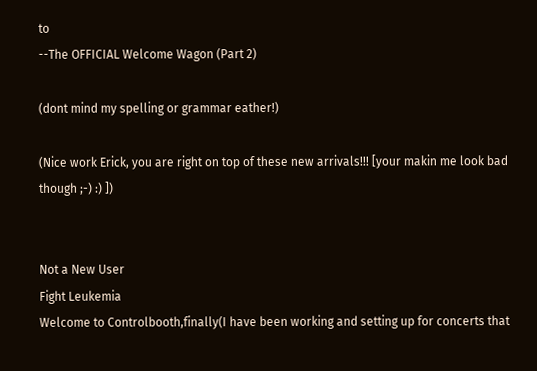to
--The OFFICIAL Welcome Wagon (Part 2)

(dont mind my spelling or grammar eather!)

(Nice work Erick, you are right on top of these new arrivals!!! [your makin me look bad though ;-) :) ])


Not a New User
Fight Leukemia
Welcome to Controlbooth,finally(I have been working and setting up for concerts that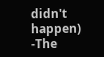didn't happen)
-The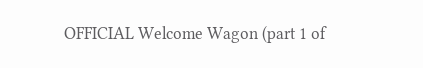OFFICIAL Welcome Wagon (part 1 of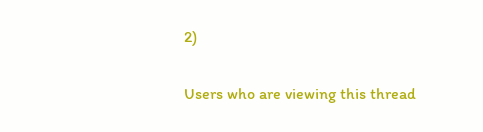2)

Users who are viewing this thread